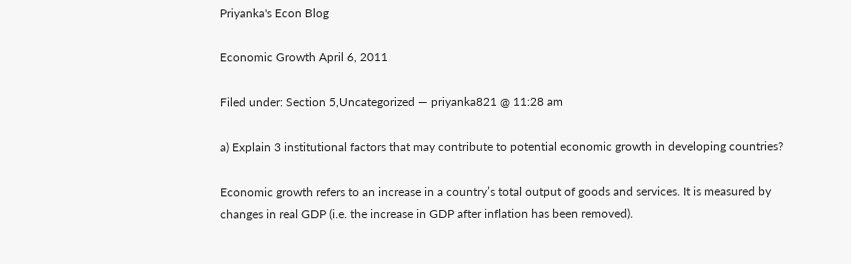Priyanka's Econ Blog

Economic Growth April 6, 2011

Filed under: Section 5,Uncategorized — priyanka821 @ 11:28 am

a) Explain 3 institutional factors that may contribute to potential economic growth in developing countries?

Economic growth refers to an increase in a country’s total output of goods and services. It is measured by changes in real GDP (i.e. the increase in GDP after inflation has been removed).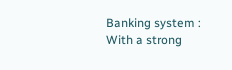Banking system : With a strong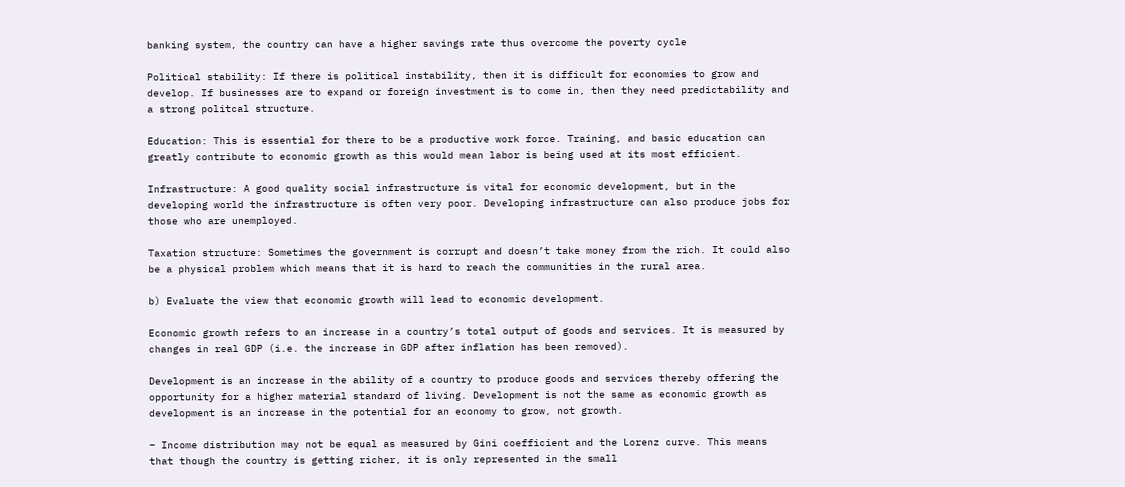banking system, the country can have a higher savings rate thus overcome the poverty cycle

Political stability: If there is political instability, then it is difficult for economies to grow and develop. If businesses are to expand or foreign investment is to come in, then they need predictability and a strong politcal structure.

Education: This is essential for there to be a productive work force. Training, and basic education can greatly contribute to economic growth as this would mean labor is being used at its most efficient.

Infrastructure: A good quality social infrastructure is vital for economic development, but in the developing world the infrastructure is often very poor. Developing infrastructure can also produce jobs for those who are unemployed.

Taxation structure: Sometimes the government is corrupt and doesn’t take money from the rich. It could also be a physical problem which means that it is hard to reach the communities in the rural area.

b) Evaluate the view that economic growth will lead to economic development.

Economic growth refers to an increase in a country’s total output of goods and services. It is measured by changes in real GDP (i.e. the increase in GDP after inflation has been removed).

Development is an increase in the ability of a country to produce goods and services thereby offering the opportunity for a higher material standard of living. Development is not the same as economic growth as development is an increase in the potential for an economy to grow, not growth.

– Income distribution may not be equal as measured by Gini coefficient and the Lorenz curve. This means that though the country is getting richer, it is only represented in the small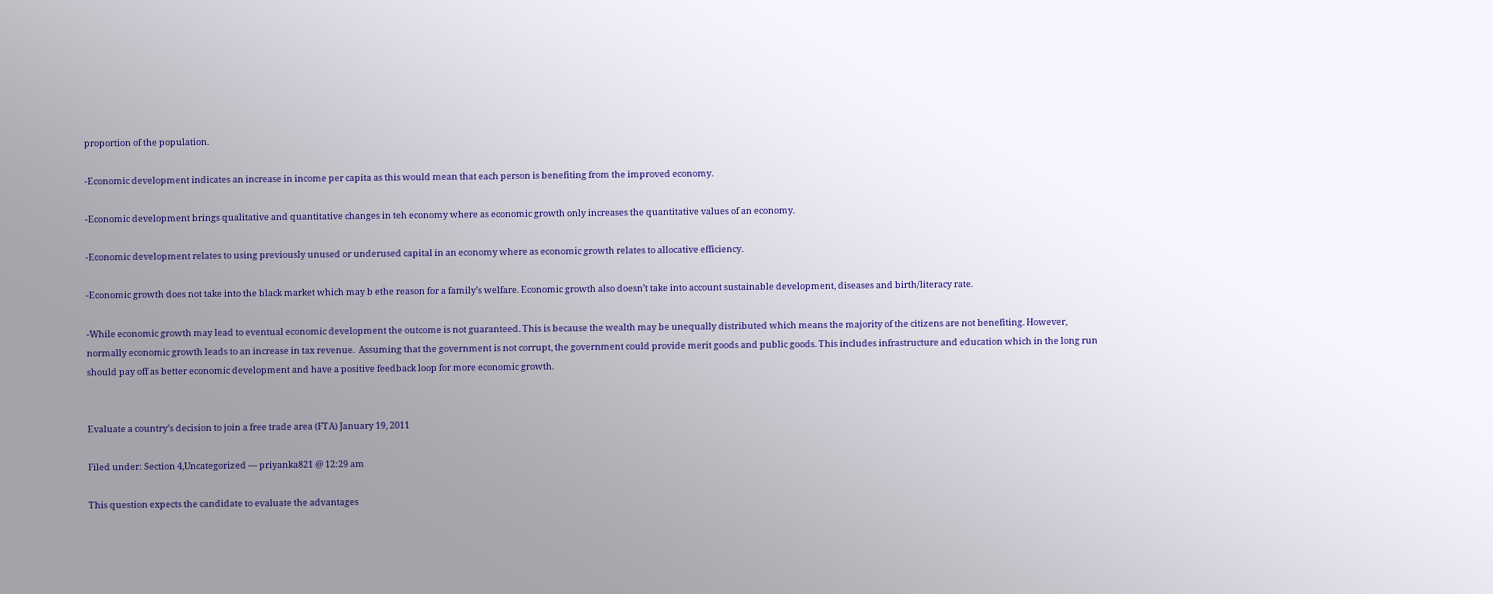proportion of the population.

-Economic development indicates an increase in income per capita as this would mean that each person is benefiting from the improved economy.

-Economic development brings qualitative and quantitative changes in teh economy where as economic growth only increases the quantitative values of an economy.

-Economic development relates to using previously unused or underused capital in an economy where as economic growth relates to allocative efficiency.

-Economic growth does not take into the black market which may b ethe reason for a family’s welfare. Economic growth also doesn’t take into account sustainable development, diseases and birth/literacy rate.

-While economic growth may lead to eventual economic development the outcome is not guaranteed. This is because the wealth may be unequally distributed which means the majority of the citizens are not benefiting. However, normally economic growth leads to an increase in tax revenue.  Assuming that the government is not corrupt, the government could provide merit goods and public goods. This includes infrastructure and education which in the long run should pay off as better economic development and have a positive feedback loop for more economic growth.


Evaluate a country’s decision to join a free trade area (FTA) January 19, 2011

Filed under: Section 4,Uncategorized — priyanka821 @ 12:29 am

This question expects the candidate to evaluate the advantages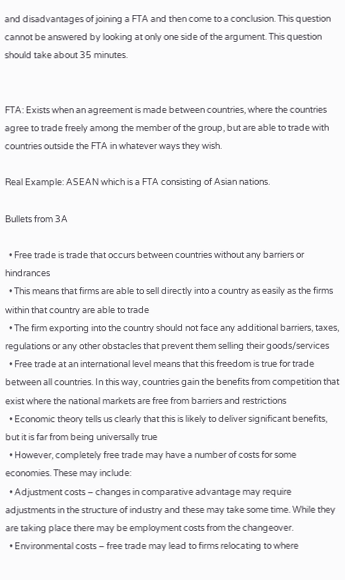and disadvantages of joining a FTA and then come to a conclusion. This question cannot be answered by looking at only one side of the argument. This question should take about 35 minutes.


FTA: Exists when an agreement is made between countries, where the countries agree to trade freely among the member of the group, but are able to trade with countries outside the FTA in whatever ways they wish.

Real Example: ASEAN which is a FTA consisting of Asian nations.

Bullets from 3A

  • Free trade is trade that occurs between countries without any barriers or hindrances
  • This means that firms are able to sell directly into a country as easily as the firms within that country are able to trade
  • The firm exporting into the country should not face any additional barriers, taxes, regulations or any other obstacles that prevent them selling their goods/services
  • Free trade at an international level means that this freedom is true for trade between all countries. In this way, countries gain the benefits from competition that exist where the national markets are free from barriers and restrictions
  • Economic theory tells us clearly that this is likely to deliver significant benefits, but it is far from being universally true
  • However, completely free trade may have a number of costs for some economies. These may include:
  • Adjustment costs – changes in comparative advantage may require adjustments in the structure of industry and these may take some time. While they are taking place there may be employment costs from the changeover.
  • Environmental costs – free trade may lead to firms relocating to where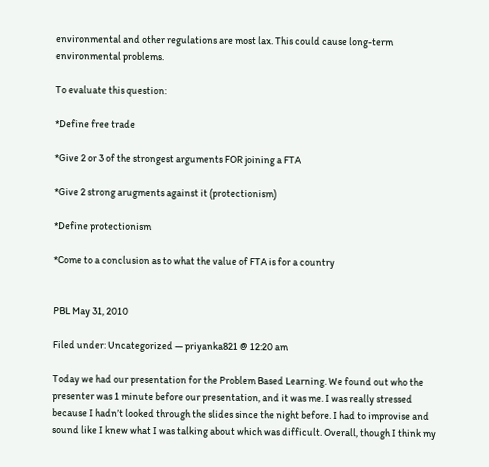environmental and other regulations are most lax. This could cause long-term environmental problems.

To evaluate this question:

*Define free trade

*Give 2 or 3 of the strongest arguments FOR joining a FTA

*Give 2 strong arugments against it (protectionism)

*Define protectionism

*Come to a conclusion as to what the value of FTA is for a country


PBL May 31, 2010

Filed under: Uncategorized — priyanka821 @ 12:20 am

Today we had our presentation for the Problem Based Learning. We found out who the presenter was 1 minute before our presentation, and it was me. I was really stressed because I hadn’t looked through the slides since the night before. I had to improvise and sound like I knew what I was talking about which was difficult. Overall, though I think my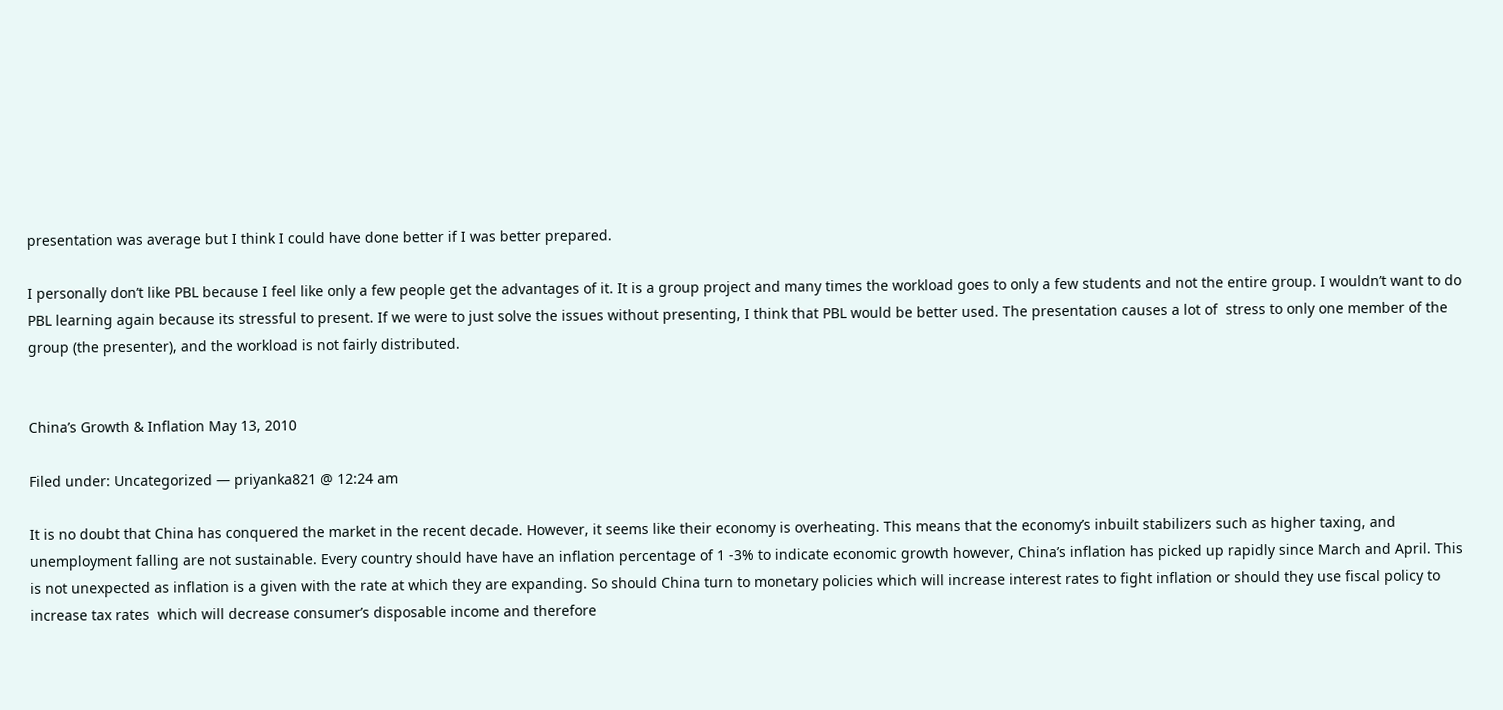presentation was average but I think I could have done better if I was better prepared.

I personally don’t like PBL because I feel like only a few people get the advantages of it. It is a group project and many times the workload goes to only a few students and not the entire group. I wouldn’t want to do PBL learning again because its stressful to present. If we were to just solve the issues without presenting, I think that PBL would be better used. The presentation causes a lot of  stress to only one member of the group (the presenter), and the workload is not fairly distributed.


China’s Growth & Inflation May 13, 2010

Filed under: Uncategorized — priyanka821 @ 12:24 am

It is no doubt that China has conquered the market in the recent decade. However, it seems like their economy is overheating. This means that the economy’s inbuilt stabilizers such as higher taxing, and unemployment falling are not sustainable. Every country should have have an inflation percentage of 1 -3% to indicate economic growth however, China’s inflation has picked up rapidly since March and April. This is not unexpected as inflation is a given with the rate at which they are expanding. So should China turn to monetary policies which will increase interest rates to fight inflation or should they use fiscal policy to increase tax rates  which will decrease consumer’s disposable income and therefore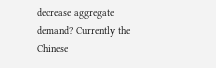decrease aggregate demand? Currently the Chinese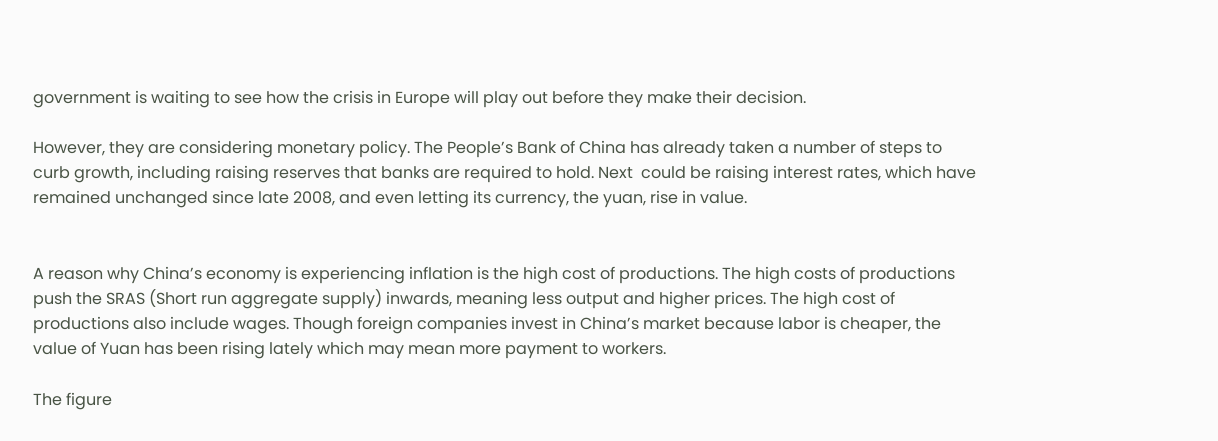government is waiting to see how the crisis in Europe will play out before they make their decision.

However, they are considering monetary policy. The People’s Bank of China has already taken a number of steps to curb growth, including raising reserves that banks are required to hold. Next  could be raising interest rates, which have remained unchanged since late 2008, and even letting its currency, the yuan, rise in value.


A reason why China’s economy is experiencing inflation is the high cost of productions. The high costs of productions push the SRAS (Short run aggregate supply) inwards, meaning less output and higher prices. The high cost of productions also include wages. Though foreign companies invest in China’s market because labor is cheaper, the value of Yuan has been rising lately which may mean more payment to workers.

The figure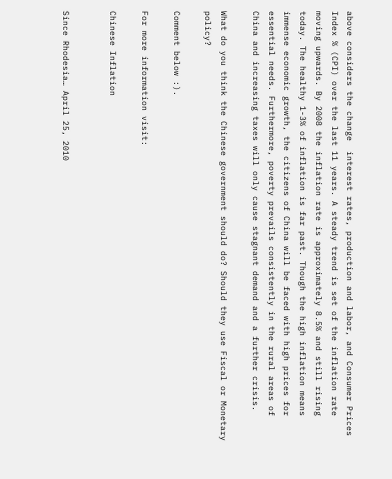above considers the change  interest rates, production and labor, and Consumer Prices Index % (CPI) over the last 11 years. A steady trend is set of the inflation rate moving upwards. By 2008 the inflation rate is approximately 8.5% and still rising today. The healthy 1-3% of inflation is far past. Though the high inflation means immense economic growth, the citizens of China will be faced with high prices for essential needs. Furthermore, poverty prevails consistently in the rural areas of China and increasing taxes will only cause stagnant demand and a further crisis.

What do you think the Chinese government should do? Should they use Fiscal or Monetary policy?

Comment below :).

For more information visit:

Chinese Inflation


Since Rhodesia… April 25, 2010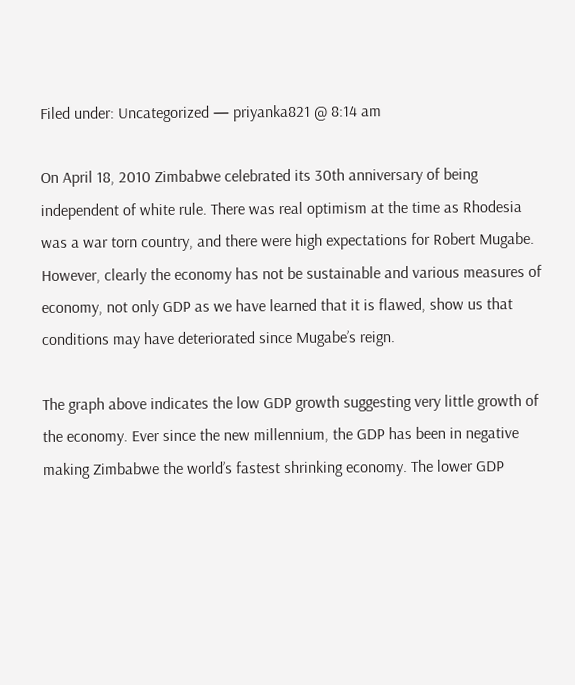Filed under: Uncategorized — priyanka821 @ 8:14 am

On April 18, 2010 Zimbabwe celebrated its 30th anniversary of being independent of white rule. There was real optimism at the time as Rhodesia was a war torn country, and there were high expectations for Robert Mugabe. However, clearly the economy has not be sustainable and various measures of economy, not only GDP as we have learned that it is flawed, show us that conditions may have deteriorated since Mugabe’s reign.

The graph above indicates the low GDP growth suggesting very little growth of the economy. Ever since the new millennium, the GDP has been in negative making Zimbabwe the world’s fastest shrinking economy. The lower GDP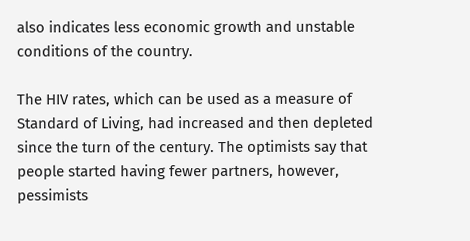also indicates less economic growth and unstable conditions of the country.

The HIV rates, which can be used as a measure of Standard of Living, had increased and then depleted since the turn of the century. The optimists say that people started having fewer partners, however, pessimists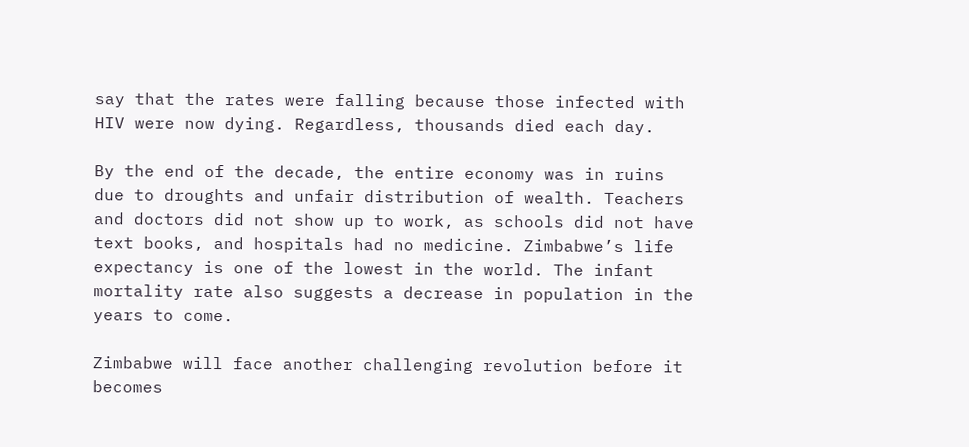say that the rates were falling because those infected with HIV were now dying. Regardless, thousands died each day.

By the end of the decade, the entire economy was in ruins due to droughts and unfair distribution of wealth. Teachers and doctors did not show up to work, as schools did not have text books, and hospitals had no medicine. Zimbabwe’s life expectancy is one of the lowest in the world. The infant mortality rate also suggests a decrease in population in the years to come.

Zimbabwe will face another challenging revolution before it becomes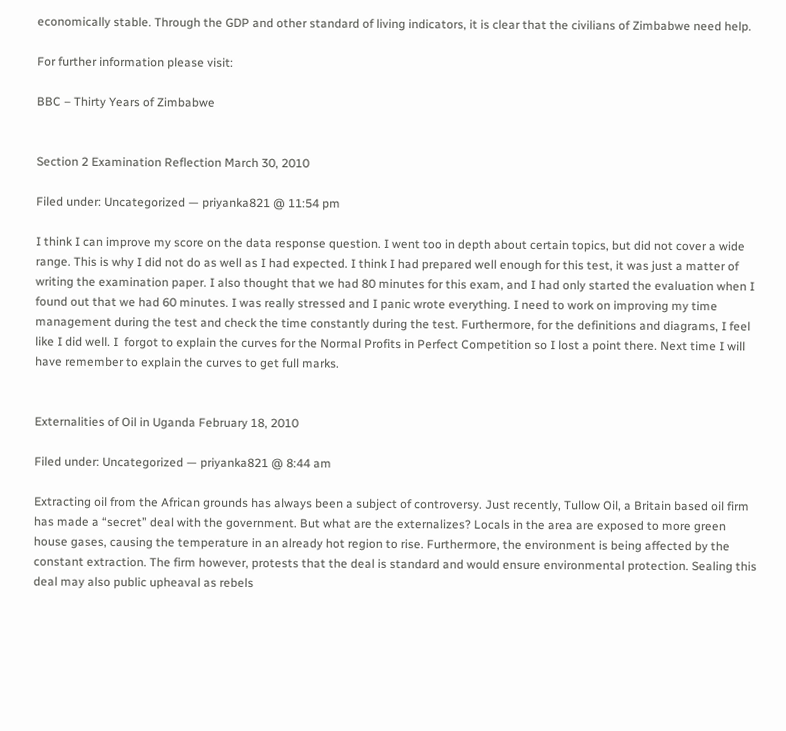economically stable. Through the GDP and other standard of living indicators, it is clear that the civilians of Zimbabwe need help.

For further information please visit:

BBC – Thirty Years of Zimbabwe


Section 2 Examination Reflection March 30, 2010

Filed under: Uncategorized — priyanka821 @ 11:54 pm

I think I can improve my score on the data response question. I went too in depth about certain topics, but did not cover a wide range. This is why I did not do as well as I had expected. I think I had prepared well enough for this test, it was just a matter of writing the examination paper. I also thought that we had 80 minutes for this exam, and I had only started the evaluation when I found out that we had 60 minutes. I was really stressed and I panic wrote everything. I need to work on improving my time management during the test and check the time constantly during the test. Furthermore, for the definitions and diagrams, I feel like I did well. I  forgot to explain the curves for the Normal Profits in Perfect Competition so I lost a point there. Next time I will have remember to explain the curves to get full marks.


Externalities of Oil in Uganda February 18, 2010

Filed under: Uncategorized — priyanka821 @ 8:44 am

Extracting oil from the African grounds has always been a subject of controversy. Just recently, Tullow Oil, a Britain based oil firm has made a “secret” deal with the government. But what are the externalizes? Locals in the area are exposed to more green house gases, causing the temperature in an already hot region to rise. Furthermore, the environment is being affected by the constant extraction. The firm however, protests that the deal is standard and would ensure environmental protection. Sealing this deal may also public upheaval as rebels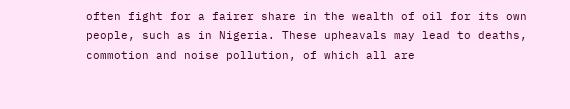often fight for a fairer share in the wealth of oil for its own people, such as in Nigeria. These upheavals may lead to deaths, commotion and noise pollution, of which all are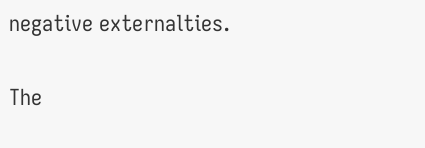negative externalties.

The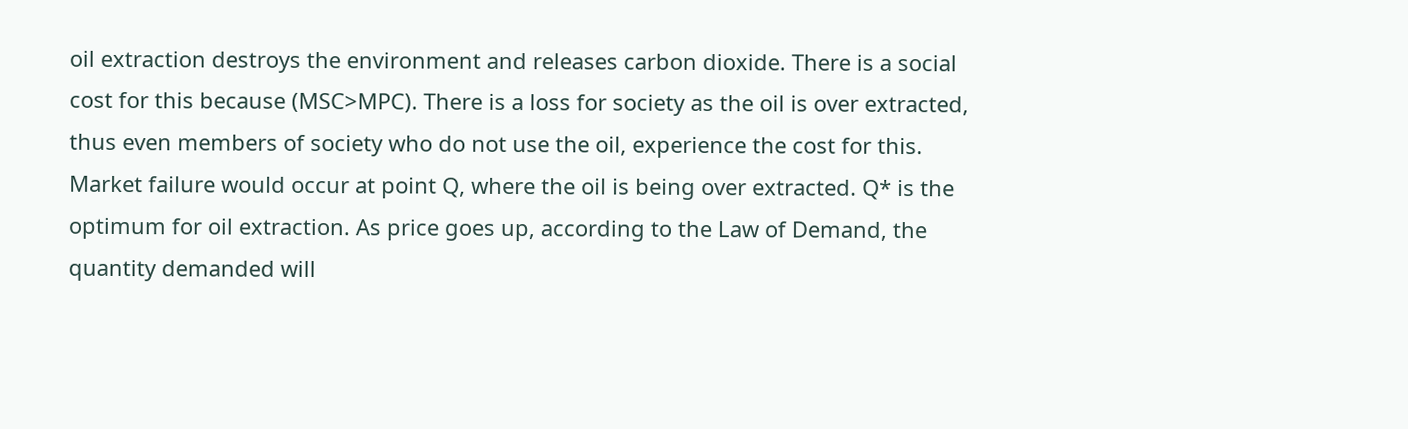oil extraction destroys the environment and releases carbon dioxide. There is a social cost for this because (MSC>MPC). There is a loss for society as the oil is over extracted, thus even members of society who do not use the oil, experience the cost for this. Market failure would occur at point Q, where the oil is being over extracted. Q* is the optimum for oil extraction. As price goes up, according to the Law of Demand, the quantity demanded will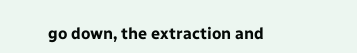go down, the extraction and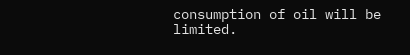consumption of oil will be limited.